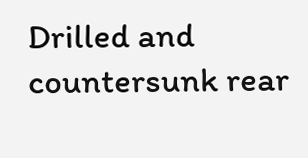Drilled and countersunk rear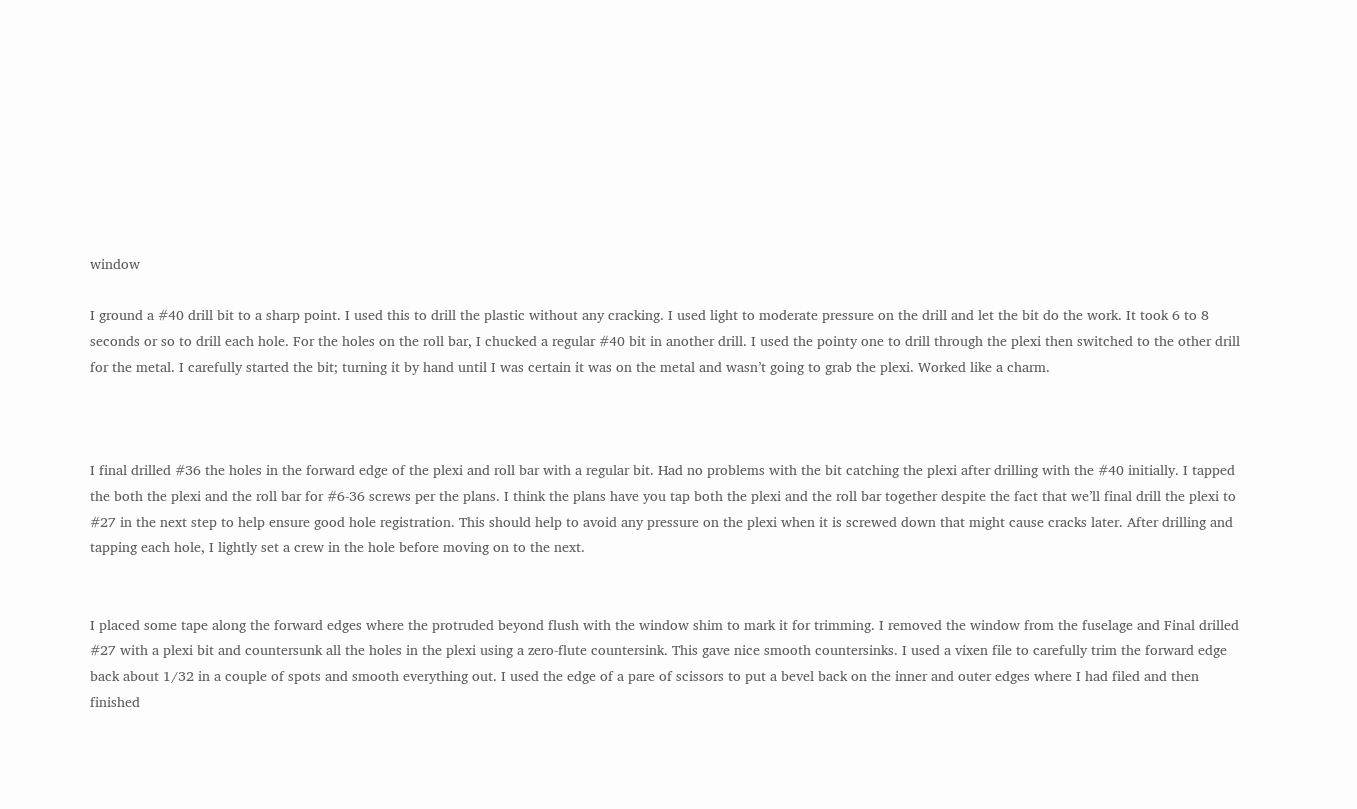window

I ground a #40 drill bit to a sharp point. I used this to drill the plastic without any cracking. I used light to moderate pressure on the drill and let the bit do the work. It took 6 to 8 seconds or so to drill each hole. For the holes on the roll bar, I chucked a regular #40 bit in another drill. I used the pointy one to drill through the plexi then switched to the other drill for the metal. I carefully started the bit; turning it by hand until I was certain it was on the metal and wasn’t going to grab the plexi. Worked like a charm.



I final drilled #36 the holes in the forward edge of the plexi and roll bar with a regular bit. Had no problems with the bit catching the plexi after drilling with the #40 initially. I tapped the both the plexi and the roll bar for #6-36 screws per the plans. I think the plans have you tap both the plexi and the roll bar together despite the fact that we’ll final drill the plexi to #27 in the next step to help ensure good hole registration. This should help to avoid any pressure on the plexi when it is screwed down that might cause cracks later. After drilling and tapping each hole, I lightly set a crew in the hole before moving on to the next.


I placed some tape along the forward edges where the protruded beyond flush with the window shim to mark it for trimming. I removed the window from the fuselage and Final drilled #27 with a plexi bit and countersunk all the holes in the plexi using a zero-flute countersink. This gave nice smooth countersinks. I used a vixen file to carefully trim the forward edge back about 1/32 in a couple of spots and smooth everything out. I used the edge of a pare of scissors to put a bevel back on the inner and outer edges where I had filed and then finished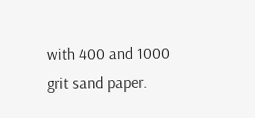with 400 and 1000 grit sand paper.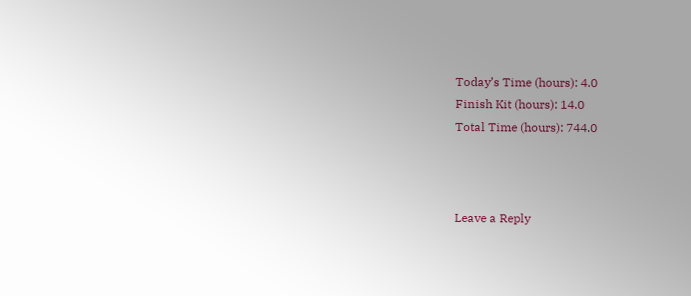Today’s Time (hours): 4.0
Finish Kit (hours): 14.0
Total Time (hours): 744.0



Leave a Reply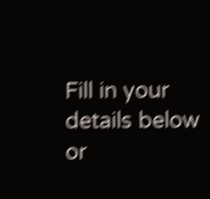Fill in your details below or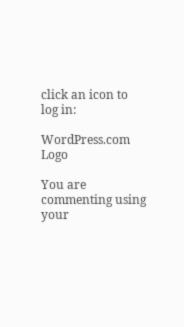click an icon to log in:

WordPress.com Logo

You are commenting using your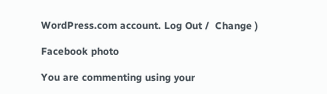WordPress.com account. Log Out /  Change )

Facebook photo

You are commenting using your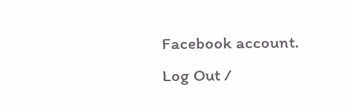Facebook account. Log Out /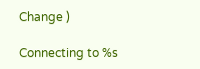Change )

Connecting to %s